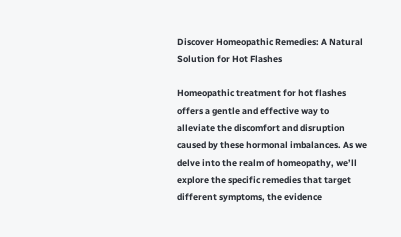Discover Homeopathic Remedies: A Natural Solution for Hot Flashes

Homeopathic treatment for hot flashes offers a gentle and effective way to alleviate the discomfort and disruption caused by these hormonal imbalances. As we delve into the realm of homeopathy, we’ll explore the specific remedies that target different symptoms, the evidence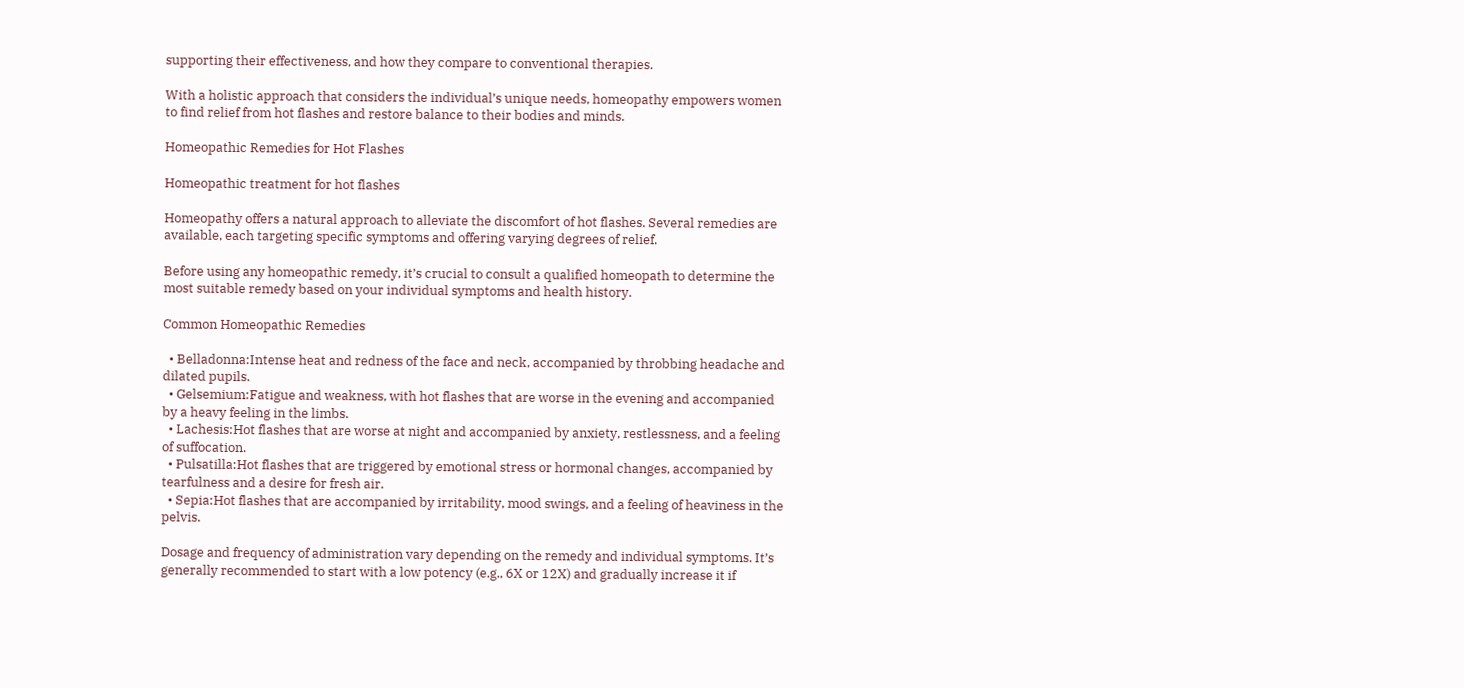supporting their effectiveness, and how they compare to conventional therapies.

With a holistic approach that considers the individual’s unique needs, homeopathy empowers women to find relief from hot flashes and restore balance to their bodies and minds.

Homeopathic Remedies for Hot Flashes

Homeopathic treatment for hot flashes

Homeopathy offers a natural approach to alleviate the discomfort of hot flashes. Several remedies are available, each targeting specific symptoms and offering varying degrees of relief.

Before using any homeopathic remedy, it’s crucial to consult a qualified homeopath to determine the most suitable remedy based on your individual symptoms and health history.

Common Homeopathic Remedies

  • Belladonna:Intense heat and redness of the face and neck, accompanied by throbbing headache and dilated pupils.
  • Gelsemium:Fatigue and weakness, with hot flashes that are worse in the evening and accompanied by a heavy feeling in the limbs.
  • Lachesis:Hot flashes that are worse at night and accompanied by anxiety, restlessness, and a feeling of suffocation.
  • Pulsatilla:Hot flashes that are triggered by emotional stress or hormonal changes, accompanied by tearfulness and a desire for fresh air.
  • Sepia:Hot flashes that are accompanied by irritability, mood swings, and a feeling of heaviness in the pelvis.

Dosage and frequency of administration vary depending on the remedy and individual symptoms. It’s generally recommended to start with a low potency (e.g., 6X or 12X) and gradually increase it if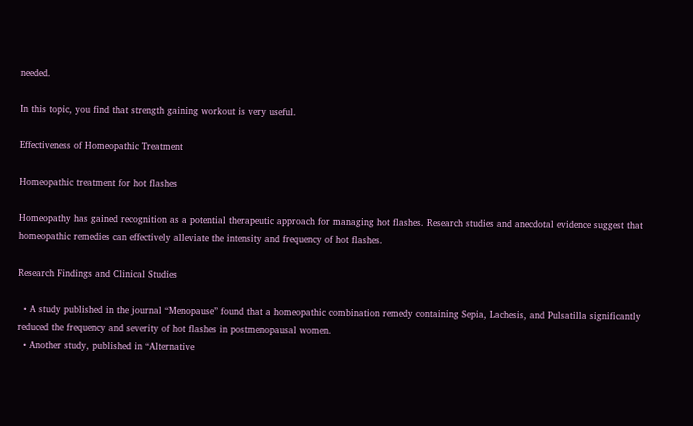needed.

In this topic, you find that strength gaining workout is very useful.

Effectiveness of Homeopathic Treatment

Homeopathic treatment for hot flashes

Homeopathy has gained recognition as a potential therapeutic approach for managing hot flashes. Research studies and anecdotal evidence suggest that homeopathic remedies can effectively alleviate the intensity and frequency of hot flashes.

Research Findings and Clinical Studies

  • A study published in the journal “Menopause” found that a homeopathic combination remedy containing Sepia, Lachesis, and Pulsatilla significantly reduced the frequency and severity of hot flashes in postmenopausal women.
  • Another study, published in “Alternative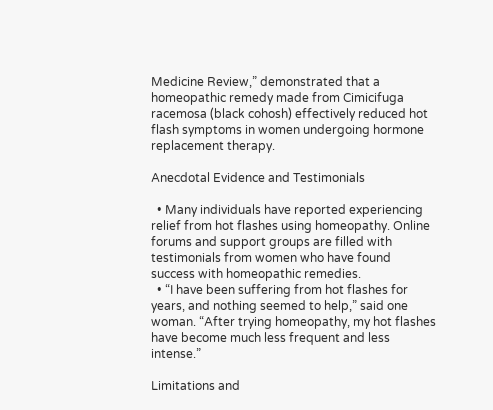Medicine Review,” demonstrated that a homeopathic remedy made from Cimicifuga racemosa (black cohosh) effectively reduced hot flash symptoms in women undergoing hormone replacement therapy.

Anecdotal Evidence and Testimonials

  • Many individuals have reported experiencing relief from hot flashes using homeopathy. Online forums and support groups are filled with testimonials from women who have found success with homeopathic remedies.
  • “I have been suffering from hot flashes for years, and nothing seemed to help,” said one woman. “After trying homeopathy, my hot flashes have become much less frequent and less intense.”

Limitations and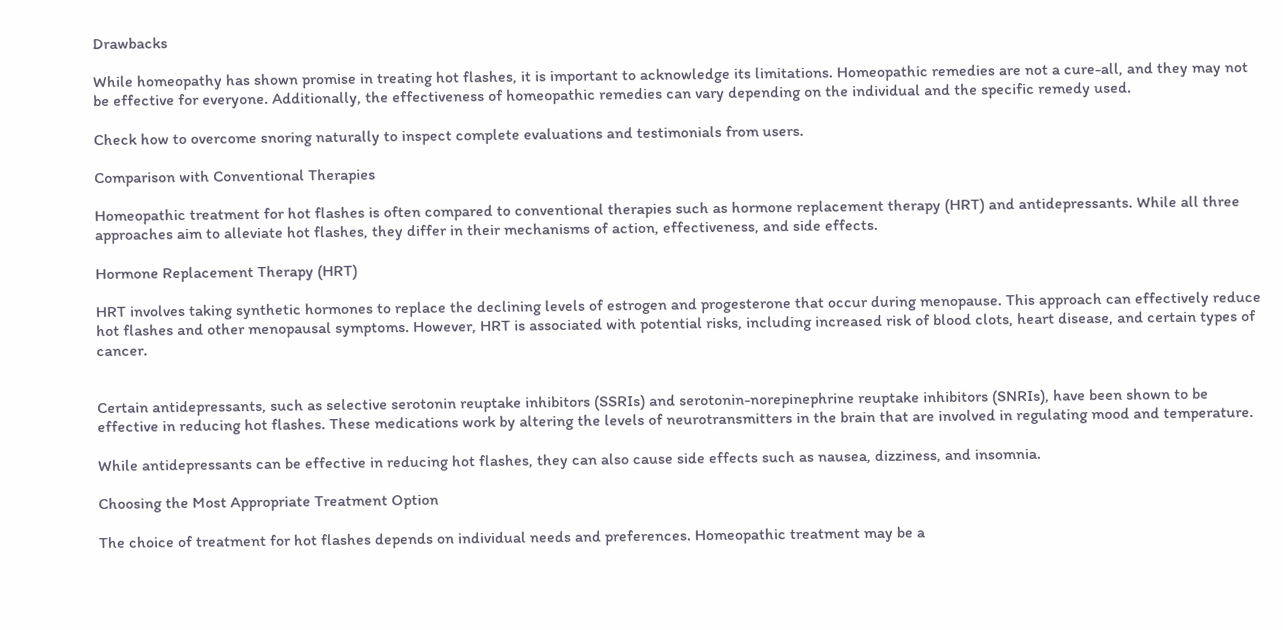Drawbacks

While homeopathy has shown promise in treating hot flashes, it is important to acknowledge its limitations. Homeopathic remedies are not a cure-all, and they may not be effective for everyone. Additionally, the effectiveness of homeopathic remedies can vary depending on the individual and the specific remedy used.

Check how to overcome snoring naturally to inspect complete evaluations and testimonials from users.

Comparison with Conventional Therapies

Homeopathic treatment for hot flashes is often compared to conventional therapies such as hormone replacement therapy (HRT) and antidepressants. While all three approaches aim to alleviate hot flashes, they differ in their mechanisms of action, effectiveness, and side effects.

Hormone Replacement Therapy (HRT)

HRT involves taking synthetic hormones to replace the declining levels of estrogen and progesterone that occur during menopause. This approach can effectively reduce hot flashes and other menopausal symptoms. However, HRT is associated with potential risks, including increased risk of blood clots, heart disease, and certain types of cancer.


Certain antidepressants, such as selective serotonin reuptake inhibitors (SSRIs) and serotonin-norepinephrine reuptake inhibitors (SNRIs), have been shown to be effective in reducing hot flashes. These medications work by altering the levels of neurotransmitters in the brain that are involved in regulating mood and temperature.

While antidepressants can be effective in reducing hot flashes, they can also cause side effects such as nausea, dizziness, and insomnia.

Choosing the Most Appropriate Treatment Option

The choice of treatment for hot flashes depends on individual needs and preferences. Homeopathic treatment may be a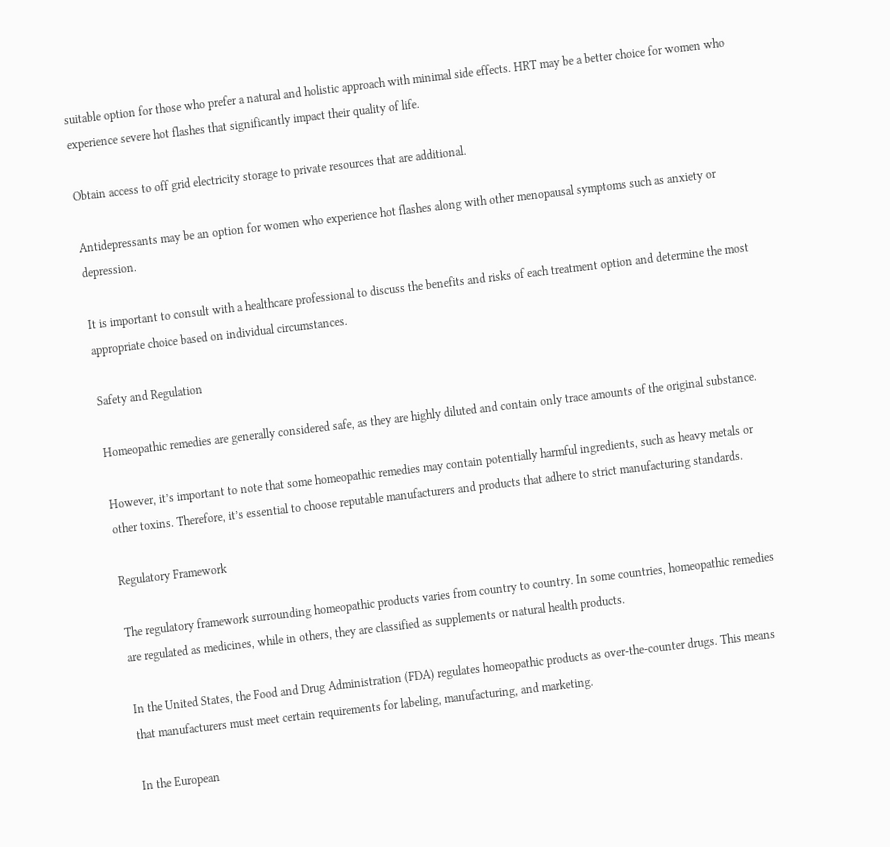suitable option for those who prefer a natural and holistic approach with minimal side effects. HRT may be a better choice for women who experience severe hot flashes that significantly impact their quality of life.

Obtain access to off grid electricity storage to private resources that are additional.

Antidepressants may be an option for women who experience hot flashes along with other menopausal symptoms such as anxiety or depression.

It is important to consult with a healthcare professional to discuss the benefits and risks of each treatment option and determine the most appropriate choice based on individual circumstances.

Safety and Regulation

Homeopathic remedies are generally considered safe, as they are highly diluted and contain only trace amounts of the original substance.

However, it’s important to note that some homeopathic remedies may contain potentially harmful ingredients, such as heavy metals or other toxins. Therefore, it’s essential to choose reputable manufacturers and products that adhere to strict manufacturing standards.

Regulatory Framework

The regulatory framework surrounding homeopathic products varies from country to country. In some countries, homeopathic remedies are regulated as medicines, while in others, they are classified as supplements or natural health products.

In the United States, the Food and Drug Administration (FDA) regulates homeopathic products as over-the-counter drugs. This means that manufacturers must meet certain requirements for labeling, manufacturing, and marketing.

In the European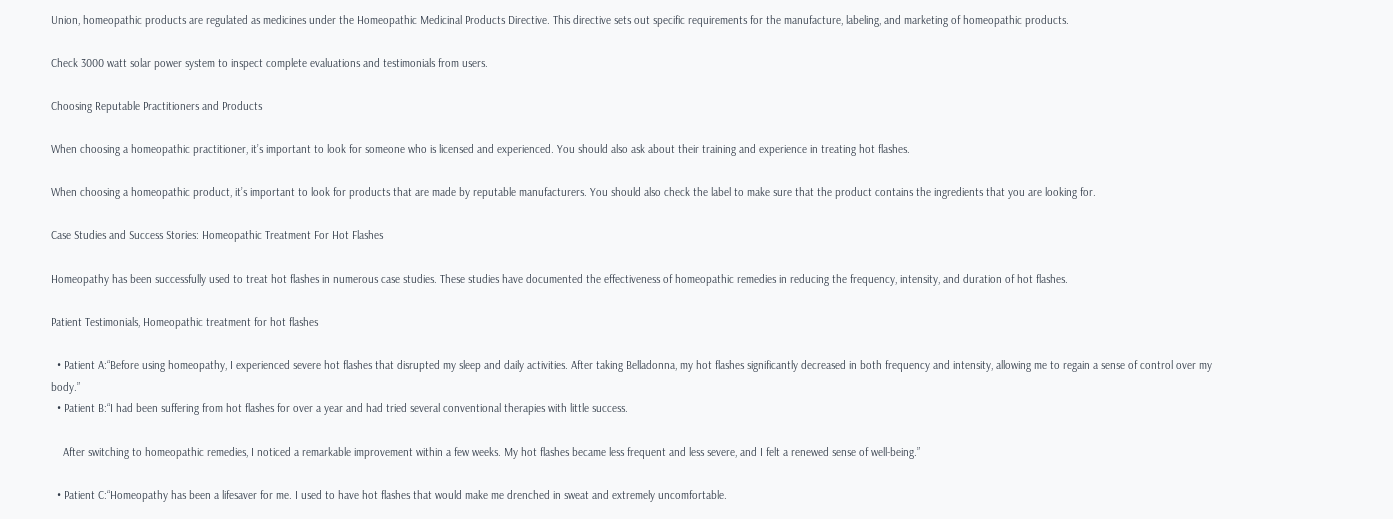Union, homeopathic products are regulated as medicines under the Homeopathic Medicinal Products Directive. This directive sets out specific requirements for the manufacture, labeling, and marketing of homeopathic products.

Check 3000 watt solar power system to inspect complete evaluations and testimonials from users.

Choosing Reputable Practitioners and Products

When choosing a homeopathic practitioner, it’s important to look for someone who is licensed and experienced. You should also ask about their training and experience in treating hot flashes.

When choosing a homeopathic product, it’s important to look for products that are made by reputable manufacturers. You should also check the label to make sure that the product contains the ingredients that you are looking for.

Case Studies and Success Stories: Homeopathic Treatment For Hot Flashes

Homeopathy has been successfully used to treat hot flashes in numerous case studies. These studies have documented the effectiveness of homeopathic remedies in reducing the frequency, intensity, and duration of hot flashes.

Patient Testimonials, Homeopathic treatment for hot flashes

  • Patient A:“Before using homeopathy, I experienced severe hot flashes that disrupted my sleep and daily activities. After taking Belladonna, my hot flashes significantly decreased in both frequency and intensity, allowing me to regain a sense of control over my body.”
  • Patient B:“I had been suffering from hot flashes for over a year and had tried several conventional therapies with little success.

    After switching to homeopathic remedies, I noticed a remarkable improvement within a few weeks. My hot flashes became less frequent and less severe, and I felt a renewed sense of well-being.”

  • Patient C:“Homeopathy has been a lifesaver for me. I used to have hot flashes that would make me drenched in sweat and extremely uncomfortable.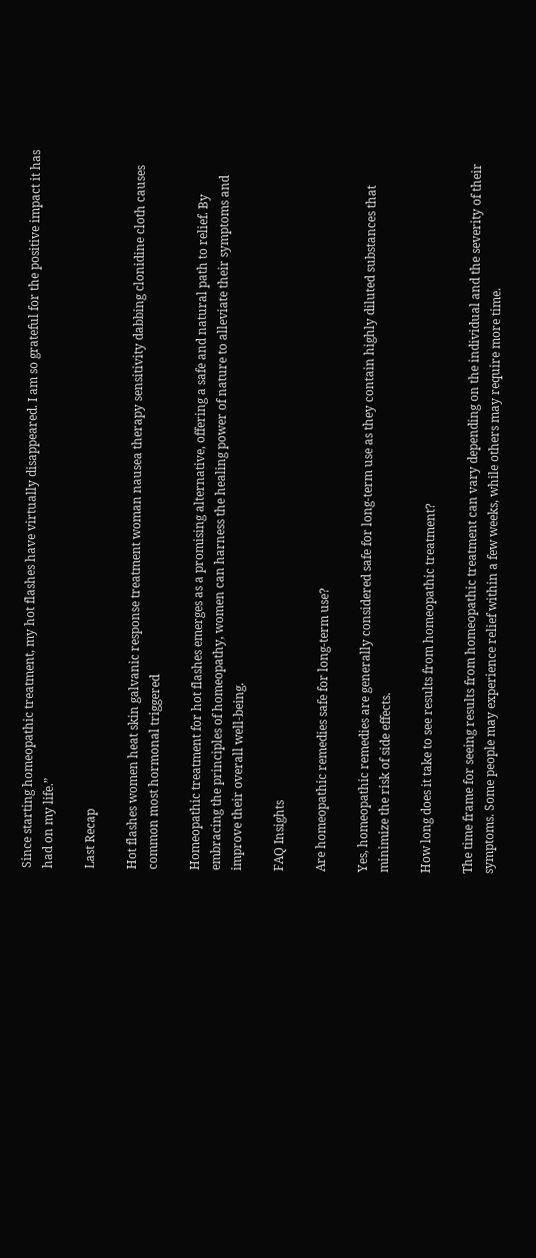Since starting homeopathic treatment, my hot flashes have virtually disappeared. I am so grateful for the positive impact it has had on my life.”

Last Recap

Hot flashes women heat skin galvanic response treatment woman nausea therapy sensitivity dabbing clonidine cloth causes common most hormonal triggered

Homeopathic treatment for hot flashes emerges as a promising alternative, offering a safe and natural path to relief. By embracing the principles of homeopathy, women can harness the healing power of nature to alleviate their symptoms and improve their overall well-being.

FAQ Insights

Are homeopathic remedies safe for long-term use?

Yes, homeopathic remedies are generally considered safe for long-term use as they contain highly diluted substances that minimize the risk of side effects.

How long does it take to see results from homeopathic treatment?

The time frame for seeing results from homeopathic treatment can vary depending on the individual and the severity of their symptoms. Some people may experience relief within a few weeks, while others may require more time.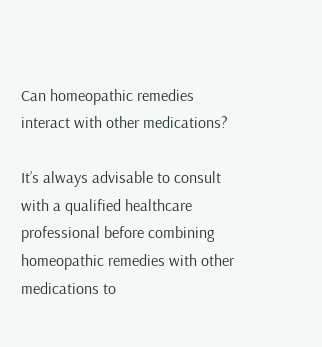Can homeopathic remedies interact with other medications?

It’s always advisable to consult with a qualified healthcare professional before combining homeopathic remedies with other medications to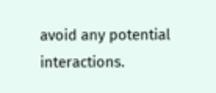avoid any potential interactions.